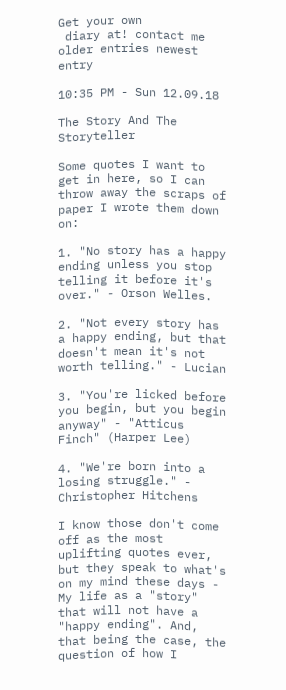Get your own
 diary at! contact me older entries newest entry

10:35 PM - Sun 12.09.18

The Story And The Storyteller

Some quotes I want to get in here, so I can throw away the scraps of paper I wrote them down on:

1. "No story has a happy ending unless you stop telling it before it's over." - Orson Welles.

2. "Not every story has a happy ending, but that doesn't mean it's not worth telling." - Lucian

3. "You're licked before you begin, but you begin anyway" - "Atticus Finch" (Harper Lee)

4. "We're born into a losing struggle." - Christopher Hitchens

I know those don't come off as the most uplifting quotes ever, but they speak to what's on my mind these days - My life as a "story" that will not have a "happy ending". And, that being the case, the question of how I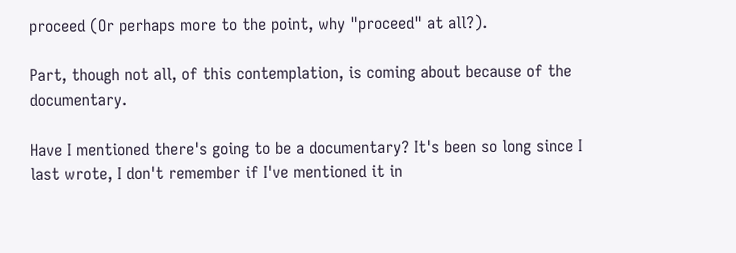proceed (Or perhaps more to the point, why "proceed" at all?).

Part, though not all, of this contemplation, is coming about because of the documentary.

Have I mentioned there's going to be a documentary? It's been so long since I last wrote, I don't remember if I've mentioned it in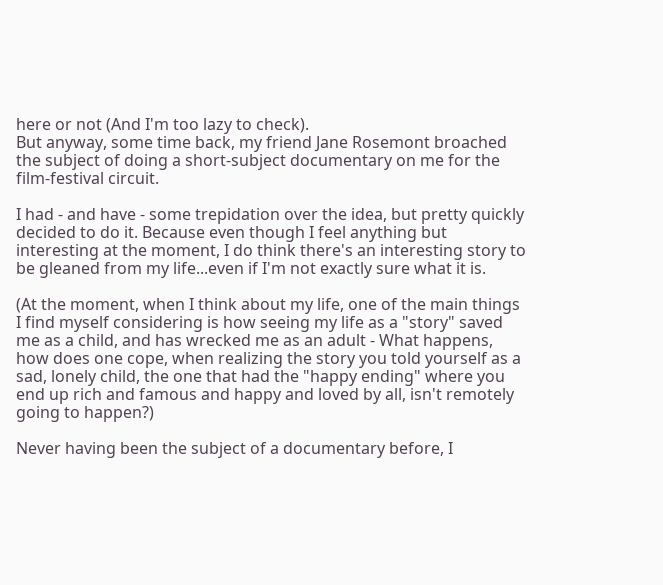here or not (And I'm too lazy to check).
But anyway, some time back, my friend Jane Rosemont broached the subject of doing a short-subject documentary on me for the film-festival circuit.

I had - and have - some trepidation over the idea, but pretty quickly decided to do it. Because even though I feel anything but interesting at the moment, I do think there's an interesting story to be gleaned from my life...even if I'm not exactly sure what it is.

(At the moment, when I think about my life, one of the main things I find myself considering is how seeing my life as a "story" saved me as a child, and has wrecked me as an adult - What happens, how does one cope, when realizing the story you told yourself as a sad, lonely child, the one that had the "happy ending" where you end up rich and famous and happy and loved by all, isn't remotely going to happen?)

Never having been the subject of a documentary before, I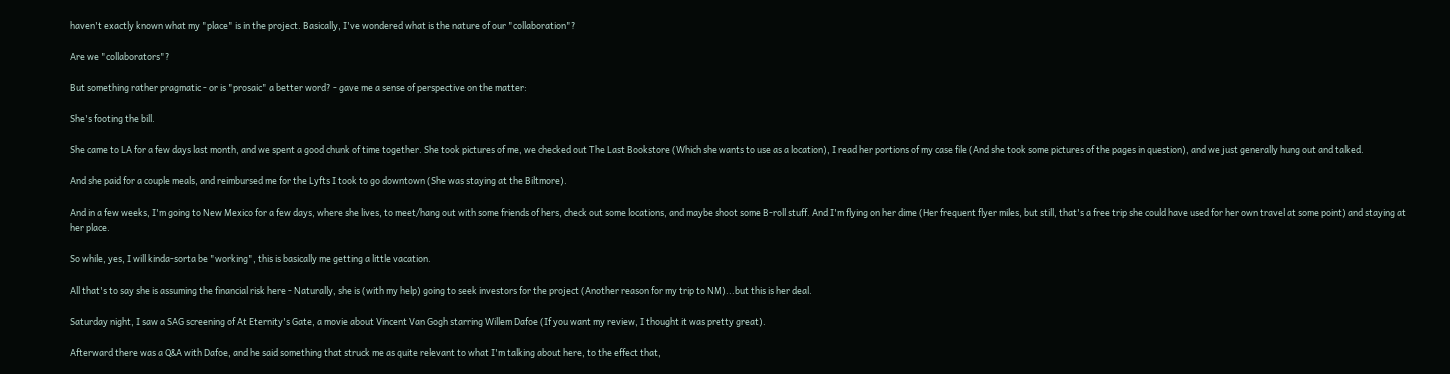haven't exactly known what my "place" is in the project. Basically, I've wondered what is the nature of our "collaboration"?

Are we "collaborators"?

But something rather pragmatic - or is "prosaic" a better word? - gave me a sense of perspective on the matter:

She's footing the bill.

She came to LA for a few days last month, and we spent a good chunk of time together. She took pictures of me, we checked out The Last Bookstore (Which she wants to use as a location), I read her portions of my case file (And she took some pictures of the pages in question), and we just generally hung out and talked.

And she paid for a couple meals, and reimbursed me for the Lyfts I took to go downtown (She was staying at the Biltmore).

And in a few weeks, I'm going to New Mexico for a few days, where she lives, to meet/hang out with some friends of hers, check out some locations, and maybe shoot some B-roll stuff. And I'm flying on her dime (Her frequent flyer miles, but still, that's a free trip she could have used for her own travel at some point) and staying at her place.

So while, yes, I will kinda-sorta be "working", this is basically me getting a little vacation.

All that's to say she is assuming the financial risk here - Naturally, she is (with my help) going to seek investors for the project (Another reason for my trip to NM)...but this is her deal.

Saturday night, I saw a SAG screening of At Eternity's Gate, a movie about Vincent Van Gogh starring Willem Dafoe (If you want my review, I thought it was pretty great).

Afterward there was a Q&A with Dafoe, and he said something that struck me as quite relevant to what I'm talking about here, to the effect that,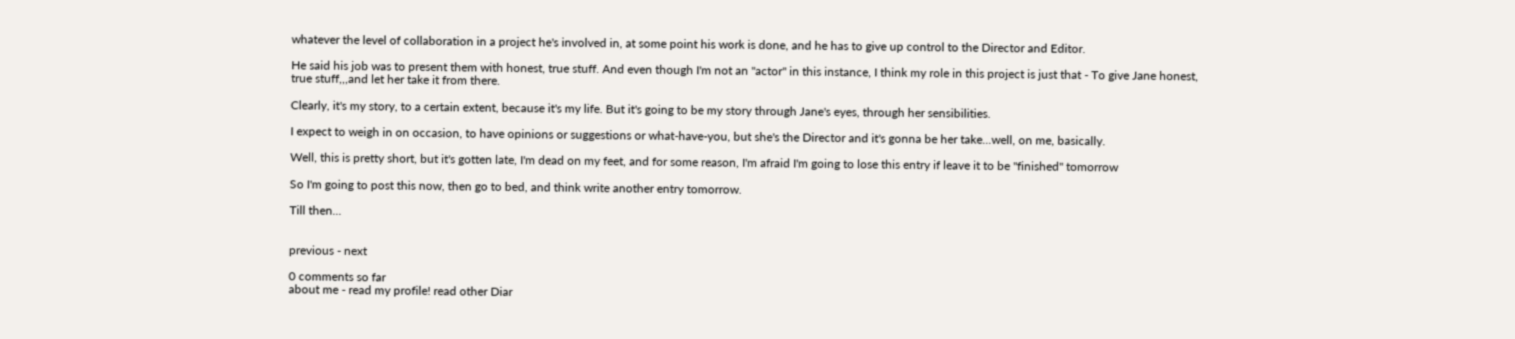whatever the level of collaboration in a project he's involved in, at some point his work is done, and he has to give up control to the Director and Editor.

He said his job was to present them with honest, true stuff. And even though I'm not an "actor" in this instance, I think my role in this project is just that - To give Jane honest, true stuff,,,and let her take it from there.

Clearly, it's my story, to a certain extent, because it's my life. But it's going to be my story through Jane's eyes, through her sensibilities.

I expect to weigh in on occasion, to have opinions or suggestions or what-have-you, but she's the Director and it's gonna be her take...well, on me, basically.

Well, this is pretty short, but it's gotten late, I'm dead on my feet, and for some reason, I'm afraid I'm going to lose this entry if leave it to be "finished" tomorrow

So I'm going to post this now, then go to bed, and think write another entry tomorrow.

Till then...


previous - next

0 comments so far
about me - read my profile! read other Diar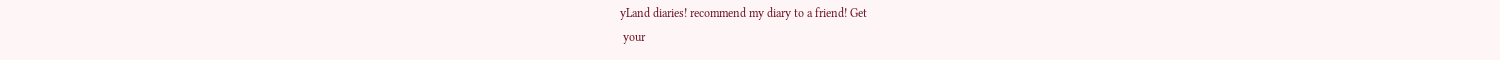yLand diaries! recommend my diary to a friend! Get
 your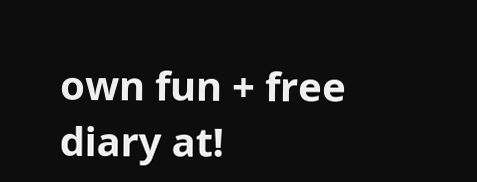own fun + free diary at!